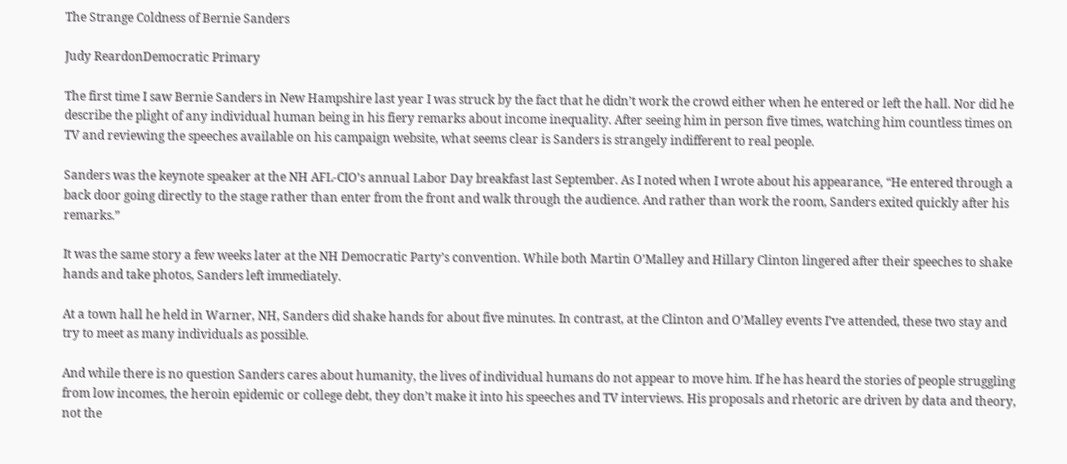The Strange Coldness of Bernie Sanders

Judy ReardonDemocratic Primary

The first time I saw Bernie Sanders in New Hampshire last year I was struck by the fact that he didn’t work the crowd either when he entered or left the hall. Nor did he describe the plight of any individual human being in his fiery remarks about income inequality. After seeing him in person five times, watching him countless times on TV and reviewing the speeches available on his campaign website, what seems clear is Sanders is strangely indifferent to real people.

Sanders was the keynote speaker at the NH AFL-CIO’s annual Labor Day breakfast last September. As I noted when I wrote about his appearance, “He entered through a back door going directly to the stage rather than enter from the front and walk through the audience. And rather than work the room, Sanders exited quickly after his remarks.”

It was the same story a few weeks later at the NH Democratic Party’s convention. While both Martin O’Malley and Hillary Clinton lingered after their speeches to shake hands and take photos, Sanders left immediately.

At a town hall he held in Warner, NH, Sanders did shake hands for about five minutes. In contrast, at the Clinton and O’Malley events I’ve attended, these two stay and try to meet as many individuals as possible.

And while there is no question Sanders cares about humanity, the lives of individual humans do not appear to move him. If he has heard the stories of people struggling from low incomes, the heroin epidemic or college debt, they don’t make it into his speeches and TV interviews. His proposals and rhetoric are driven by data and theory, not the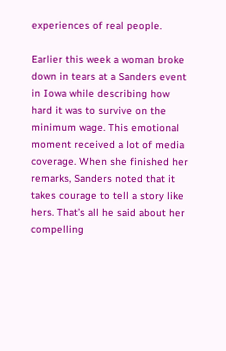experiences of real people.

Earlier this week a woman broke down in tears at a Sanders event in Iowa while describing how hard it was to survive on the minimum wage. This emotional moment received a lot of media coverage. When she finished her remarks, Sanders noted that it takes courage to tell a story like hers. That’s all he said about her compelling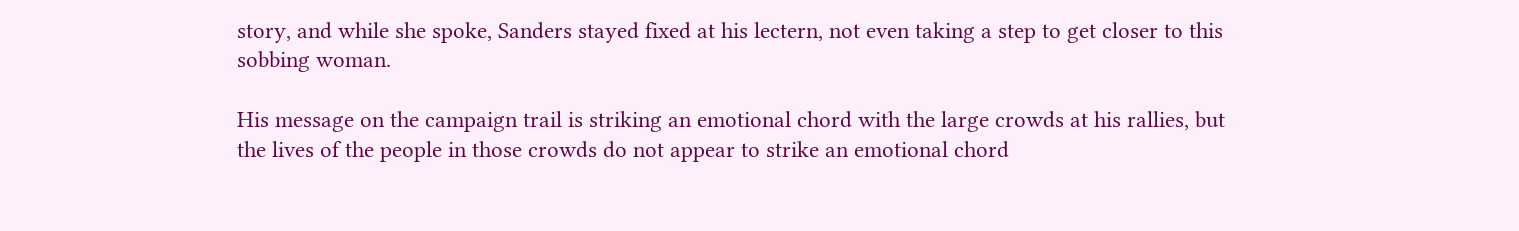story, and while she spoke, Sanders stayed fixed at his lectern, not even taking a step to get closer to this sobbing woman.

His message on the campaign trail is striking an emotional chord with the large crowds at his rallies, but the lives of the people in those crowds do not appear to strike an emotional chord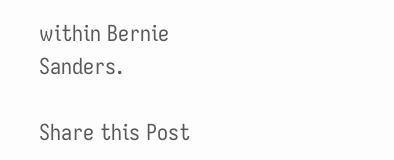within Bernie Sanders.

Share this Post